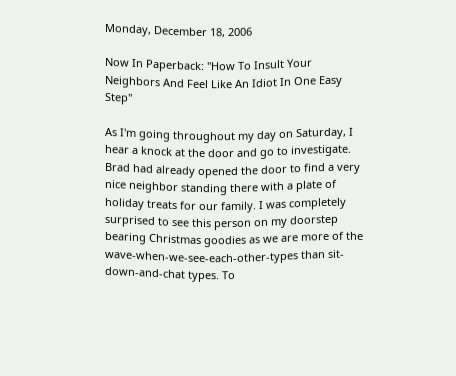Monday, December 18, 2006

Now In Paperback: "How To Insult Your Neighbors And Feel Like An Idiot In One Easy Step"

As I'm going throughout my day on Saturday, I hear a knock at the door and go to investigate. Brad had already opened the door to find a very nice neighbor standing there with a plate of holiday treats for our family. I was completely surprised to see this person on my doorstep bearing Christmas goodies as we are more of the wave-when-we-see-each-other-types than sit-down-and-chat types. To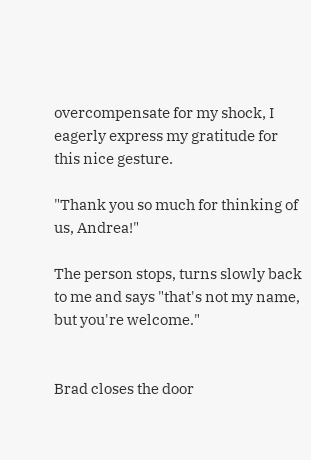overcompensate for my shock, I eagerly express my gratitude for this nice gesture.

"Thank you so much for thinking of us, Andrea!"

The person stops, turns slowly back to me and says "that's not my name, but you're welcome."


Brad closes the door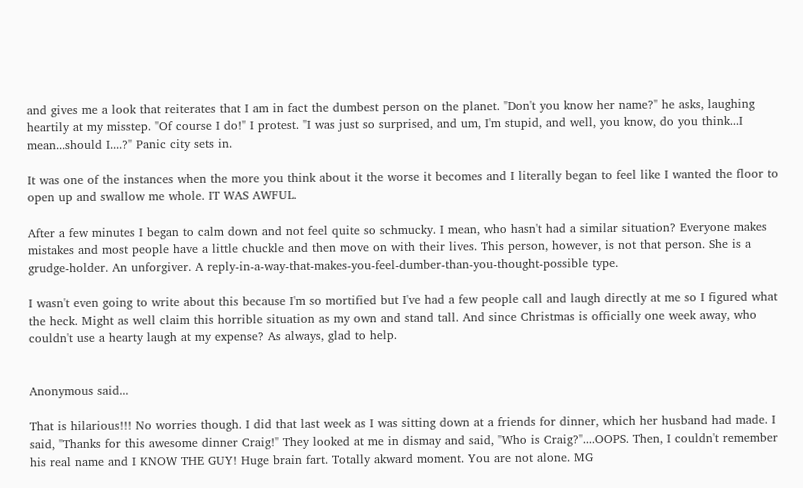and gives me a look that reiterates that I am in fact the dumbest person on the planet. "Don't you know her name?" he asks, laughing heartily at my misstep. "Of course I do!" I protest. "I was just so surprised, and um, I'm stupid, and well, you know, do you think...I mean...should I....?" Panic city sets in.

It was one of the instances when the more you think about it the worse it becomes and I literally began to feel like I wanted the floor to open up and swallow me whole. IT WAS AWFUL.

After a few minutes I began to calm down and not feel quite so schmucky. I mean, who hasn't had a similar situation? Everyone makes mistakes and most people have a little chuckle and then move on with their lives. This person, however, is not that person. She is a grudge-holder. An unforgiver. A reply-in-a-way-that-makes-you-feel-dumber-than-you-thought-possible type.

I wasn't even going to write about this because I'm so mortified but I've had a few people call and laugh directly at me so I figured what the heck. Might as well claim this horrible situation as my own and stand tall. And since Christmas is officially one week away, who couldn't use a hearty laugh at my expense? As always, glad to help.


Anonymous said...

That is hilarious!!! No worries though. I did that last week as I was sitting down at a friends for dinner, which her husband had made. I said, "Thanks for this awesome dinner Craig!" They looked at me in dismay and said, "Who is Craig?"....OOPS. Then, I couldn't remember his real name and I KNOW THE GUY! Huge brain fart. Totally akward moment. You are not alone. MG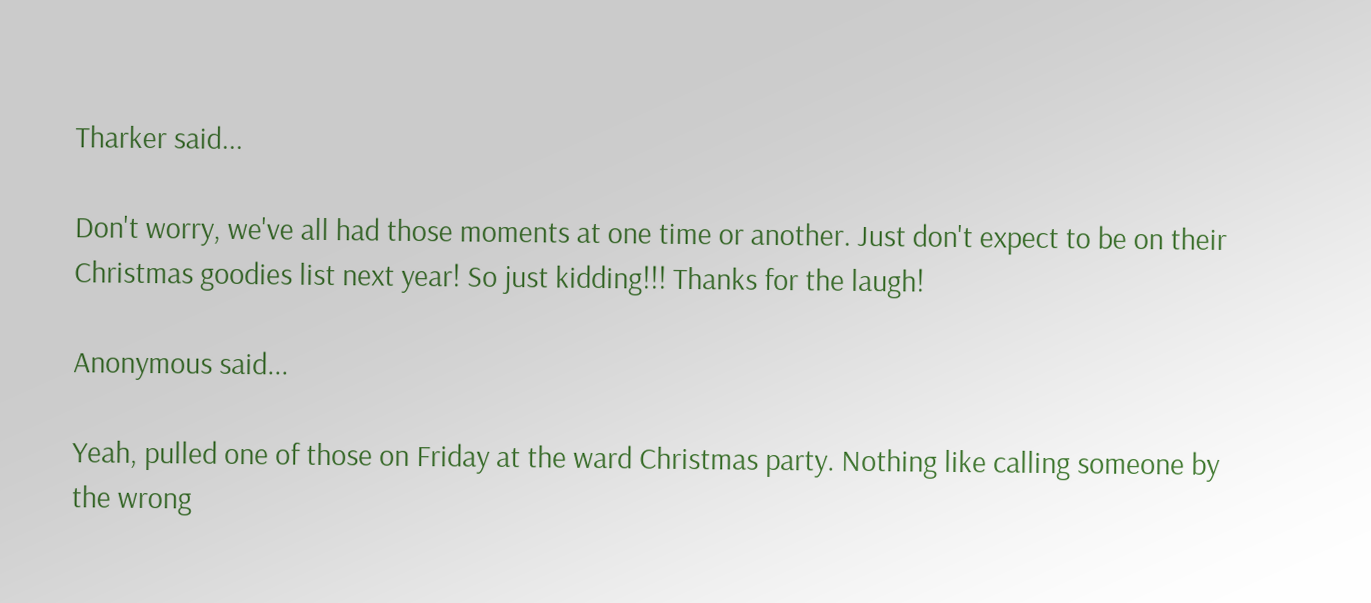Tharker said...

Don't worry, we've all had those moments at one time or another. Just don't expect to be on their Christmas goodies list next year! So just kidding!!! Thanks for the laugh!

Anonymous said...

Yeah, pulled one of those on Friday at the ward Christmas party. Nothing like calling someone by the wrong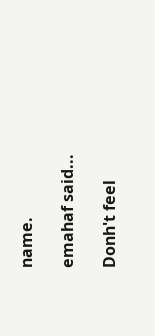name.

emahaf said...

Donh't feel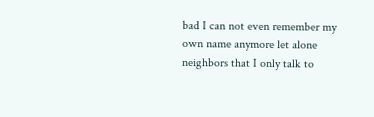bad I can not even remember my own name anymore let alone neighbors that I only talk to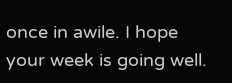once in awile. I hope your week is going well.